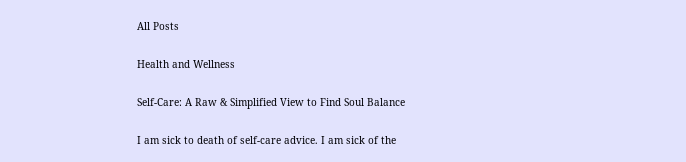All Posts

Health and Wellness

Self-Care: A Raw & Simplified View to Find Soul Balance

I am sick to death of self-care advice. I am sick of the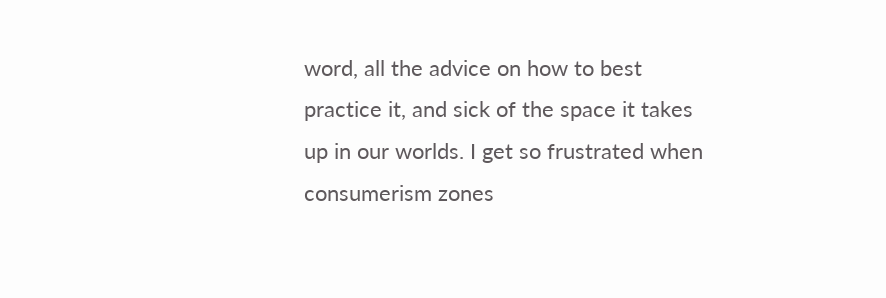word, all the advice on how to best practice it, and sick of the space it takes up in our worlds. I get so frustrated when consumerism zones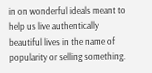in on wonderful ideals meant to help us live authentically beautiful lives in the name of popularity or selling something.